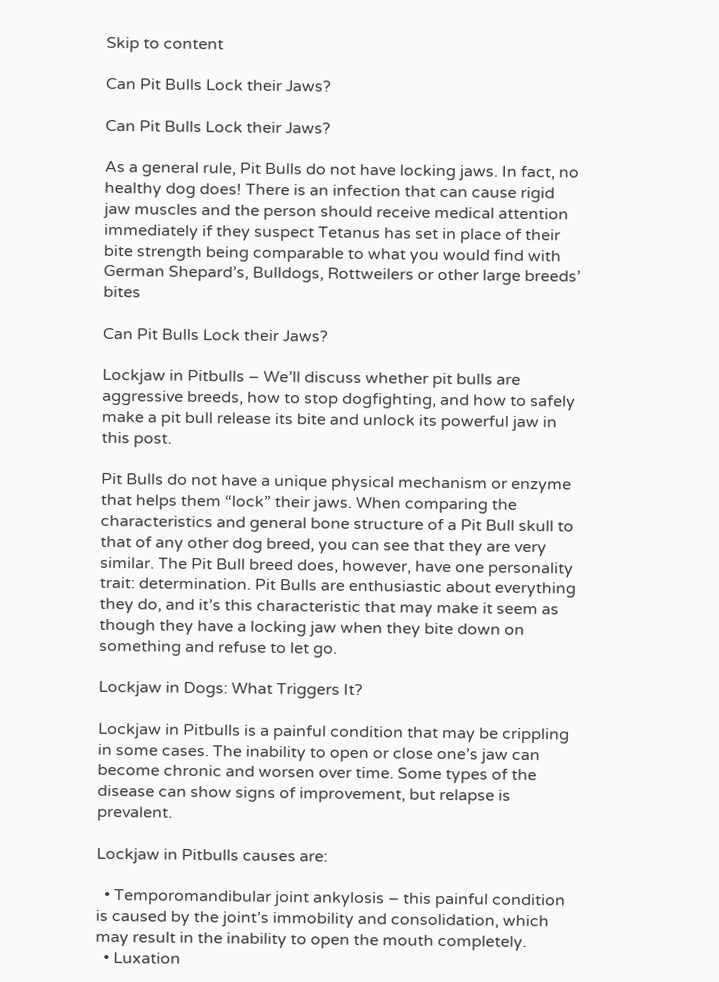Skip to content

Can Pit Bulls Lock their Jaws?

Can Pit Bulls Lock their Jaws?

As a general rule, Pit Bulls do not have locking jaws. In fact, no healthy dog does! There is an infection that can cause rigid jaw muscles and the person should receive medical attention immediately if they suspect Tetanus has set in place of their bite strength being comparable to what you would find with German Shepard’s, Bulldogs, Rottweilers or other large breeds’ bites

Can Pit Bulls Lock their Jaws?

Lockjaw in Pitbulls – We’ll discuss whether pit bulls are aggressive breeds, how to stop dogfighting, and how to safely make a pit bull release its bite and unlock its powerful jaw in this post.

Pit Bulls do not have a unique physical mechanism or enzyme that helps them “lock” their jaws. When comparing the characteristics and general bone structure of a Pit Bull skull to that of any other dog breed, you can see that they are very similar. The Pit Bull breed does, however, have one personality trait: determination. Pit Bulls are enthusiastic about everything they do, and it’s this characteristic that may make it seem as though they have a locking jaw when they bite down on something and refuse to let go.

Lockjaw in Dogs: What Triggers It?

Lockjaw in Pitbulls is a painful condition that may be crippling in some cases. The inability to open or close one’s jaw can become chronic and worsen over time. Some types of the disease can show signs of improvement, but relapse is prevalent.

Lockjaw in Pitbulls causes are:

  • Temporomandibular joint ankylosis – this painful condition is caused by the joint’s immobility and consolidation, which may result in the inability to open the mouth completely.
  • Luxation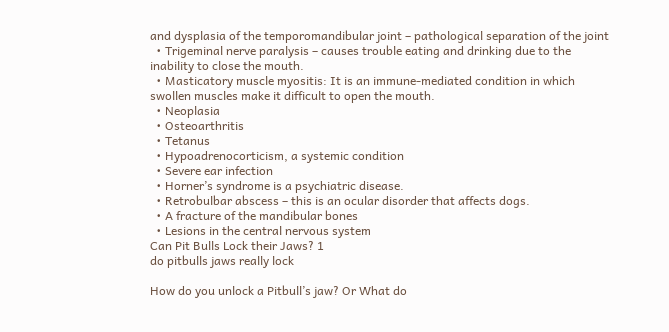and dysplasia of the temporomandibular joint – pathological separation of the joint
  • Trigeminal nerve paralysis – causes trouble eating and drinking due to the inability to close the mouth.
  • Masticatory muscle myositis: It is an immune-mediated condition in which swollen muscles make it difficult to open the mouth.
  • Neoplasia
  • Osteoarthritis
  • Tetanus
  • Hypoadrenocorticism, a systemic condition
  • Severe ear infection
  • Horner’s syndrome is a psychiatric disease.
  • Retrobulbar abscess – this is an ocular disorder that affects dogs.
  • A fracture of the mandibular bones
  • Lesions in the central nervous system
Can Pit Bulls Lock their Jaws? 1
do pitbulls jaws really lock

How do you unlock a Pitbull’s jaw? Or What do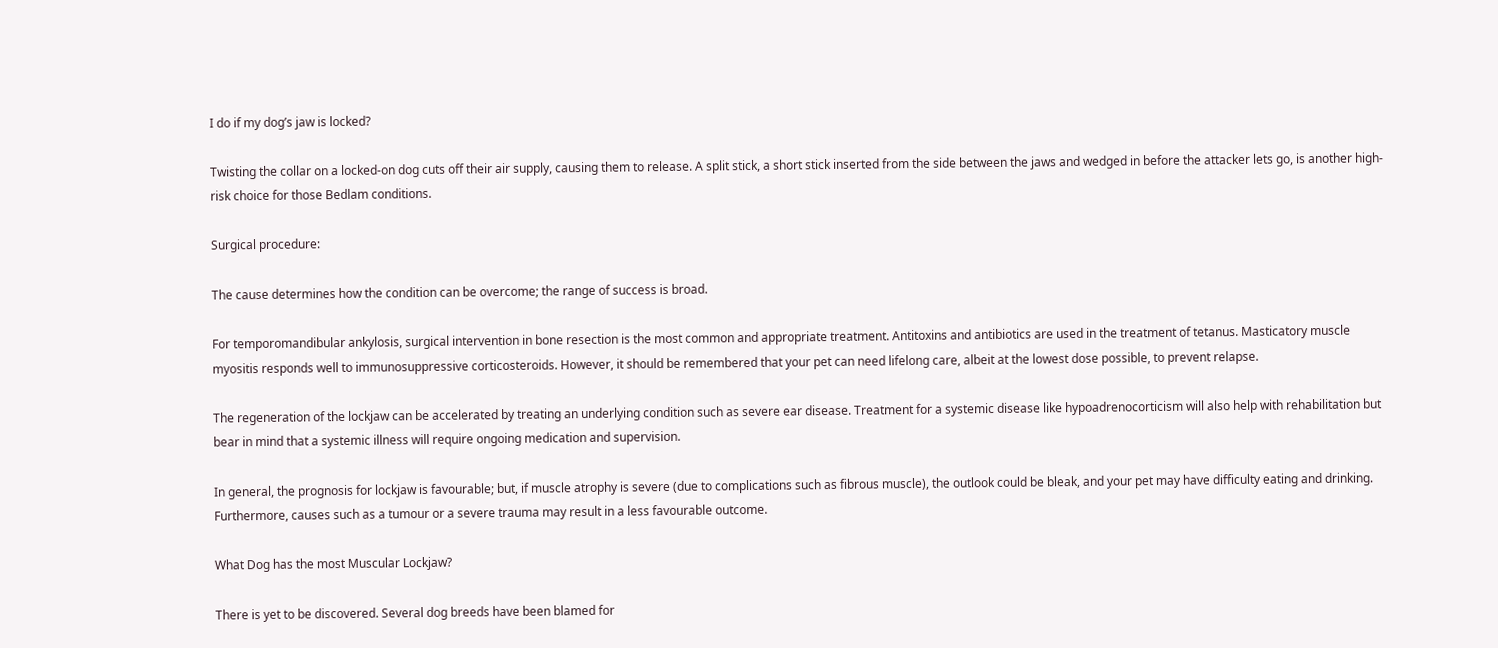I do if my dog’s jaw is locked?

Twisting the collar on a locked-on dog cuts off their air supply, causing them to release. A split stick, a short stick inserted from the side between the jaws and wedged in before the attacker lets go, is another high-risk choice for those Bedlam conditions.

Surgical procedure:

The cause determines how the condition can be overcome; the range of success is broad.

For temporomandibular ankylosis, surgical intervention in bone resection is the most common and appropriate treatment. Antitoxins and antibiotics are used in the treatment of tetanus. Masticatory muscle myositis responds well to immunosuppressive corticosteroids. However, it should be remembered that your pet can need lifelong care, albeit at the lowest dose possible, to prevent relapse.

The regeneration of the lockjaw can be accelerated by treating an underlying condition such as severe ear disease. Treatment for a systemic disease like hypoadrenocorticism will also help with rehabilitation but bear in mind that a systemic illness will require ongoing medication and supervision.

In general, the prognosis for lockjaw is favourable; but, if muscle atrophy is severe (due to complications such as fibrous muscle), the outlook could be bleak, and your pet may have difficulty eating and drinking. Furthermore, causes such as a tumour or a severe trauma may result in a less favourable outcome.

What Dog has the most Muscular Lockjaw?

There is yet to be discovered. Several dog breeds have been blamed for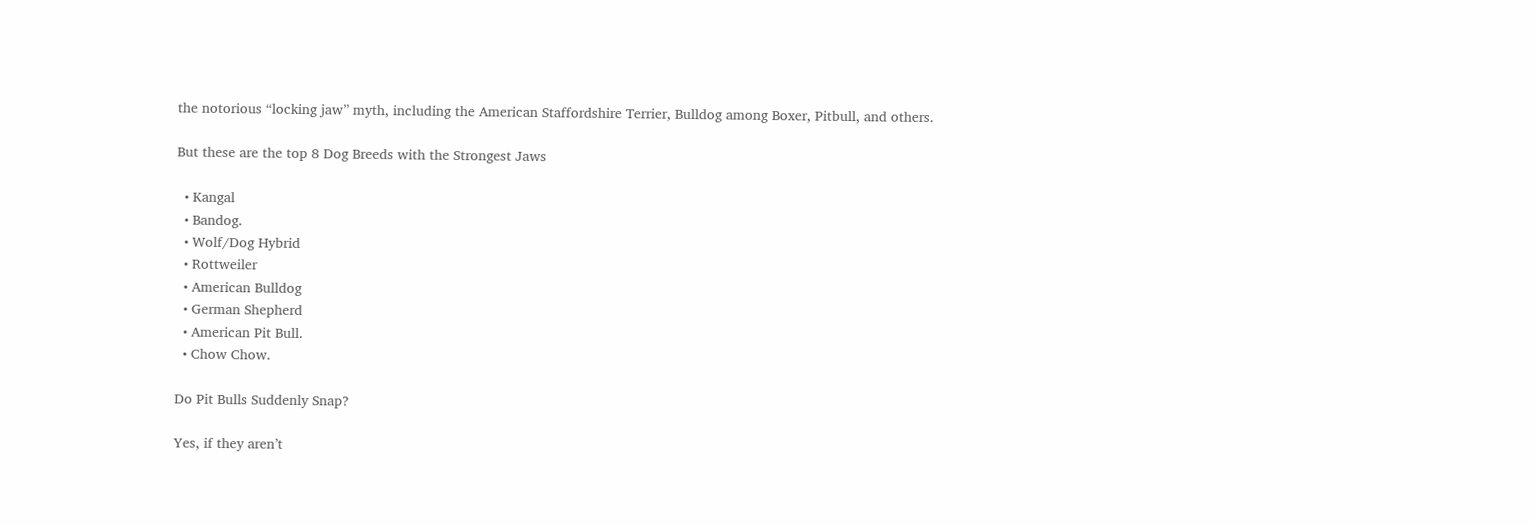the notorious “locking jaw” myth, including the American Staffordshire Terrier, Bulldog among Boxer, Pitbull, and others.

But these are the top 8 Dog Breeds with the Strongest Jaws

  • Kangal
  • Bandog.
  • Wolf/Dog Hybrid
  • Rottweiler
  • American Bulldog
  • German Shepherd
  • American Pit Bull.
  • Chow Chow.

Do Pit Bulls Suddenly Snap?

Yes, if they aren’t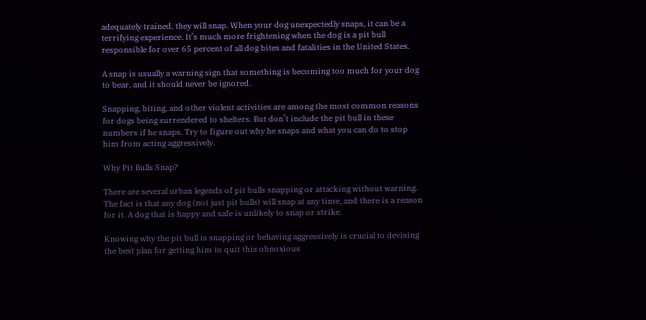adequately trained, they will snap. When your dog unexpectedly snaps, it can be a terrifying experience. It’s much more frightening when the dog is a pit bull responsible for over 65 percent of all dog bites and fatalities in the United States.

A snap is usually a warning sign that something is becoming too much for your dog to bear, and it should never be ignored.

Snapping, biting, and other violent activities are among the most common reasons for dogs being surrendered to shelters. But don’t include the pit bull in these numbers if he snaps. Try to figure out why he snaps and what you can do to stop him from acting aggressively.

Why Pit Bulls Snap?

There are several urban legends of pit bulls snapping or attacking without warning. The fact is that any dog (not just pit bulls) will snap at any time, and there is a reason for it. A dog that is happy and safe is unlikely to snap or strike.

Knowing why the pit bull is snapping or behaving aggressively is crucial to devising the best plan for getting him to quit this obnoxious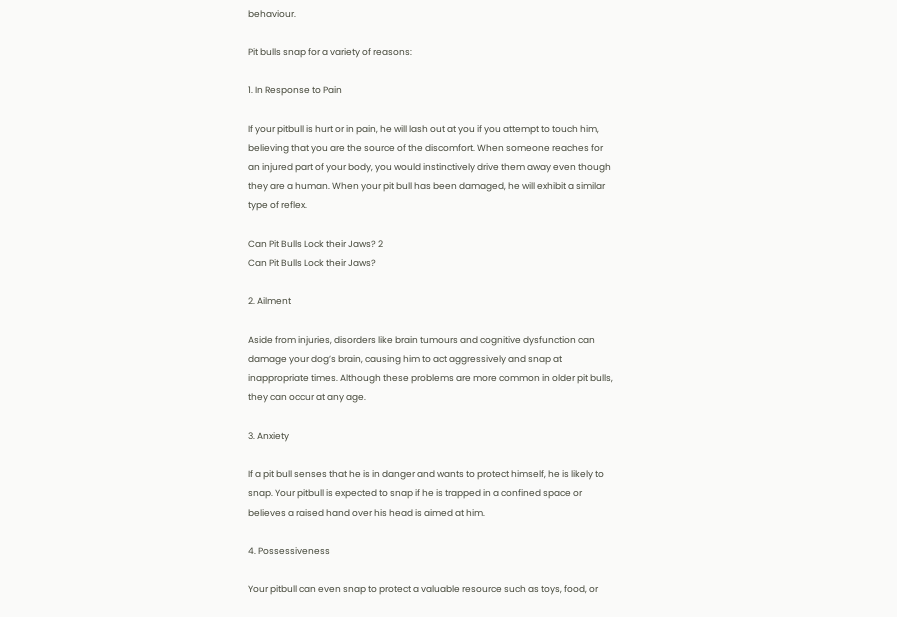behaviour.

Pit bulls snap for a variety of reasons:

1. In Response to Pain

If your pitbull is hurt or in pain, he will lash out at you if you attempt to touch him, believing that you are the source of the discomfort. When someone reaches for an injured part of your body, you would instinctively drive them away even though they are a human. When your pit bull has been damaged, he will exhibit a similar type of reflex.

Can Pit Bulls Lock their Jaws? 2
Can Pit Bulls Lock their Jaws?

2. Ailment

Aside from injuries, disorders like brain tumours and cognitive dysfunction can damage your dog’s brain, causing him to act aggressively and snap at inappropriate times. Although these problems are more common in older pit bulls, they can occur at any age.

3. Anxiety

If a pit bull senses that he is in danger and wants to protect himself, he is likely to snap. Your pitbull is expected to snap if he is trapped in a confined space or believes a raised hand over his head is aimed at him.

4. Possessiveness

Your pitbull can even snap to protect a valuable resource such as toys, food, or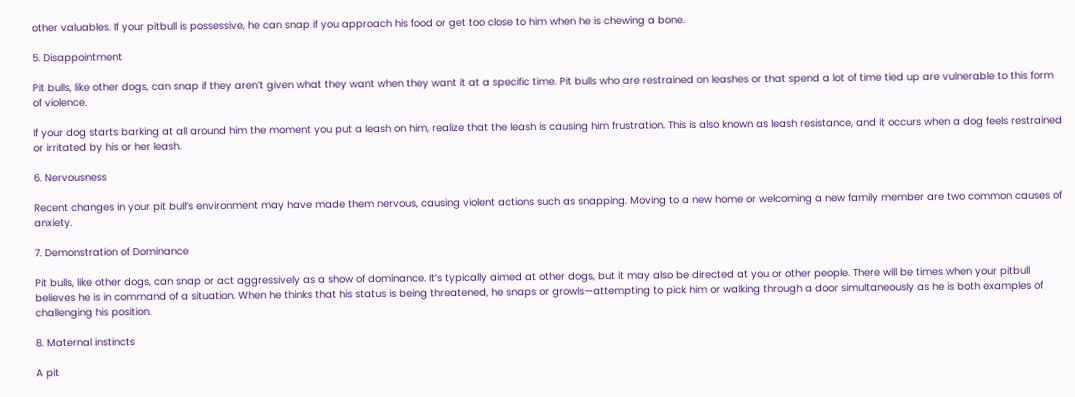other valuables. If your pitbull is possessive, he can snap if you approach his food or get too close to him when he is chewing a bone.

5. Disappointment

Pit bulls, like other dogs, can snap if they aren’t given what they want when they want it at a specific time. Pit bulls who are restrained on leashes or that spend a lot of time tied up are vulnerable to this form of violence.

If your dog starts barking at all around him the moment you put a leash on him, realize that the leash is causing him frustration. This is also known as leash resistance, and it occurs when a dog feels restrained or irritated by his or her leash.

6. Nervousness

Recent changes in your pit bull’s environment may have made them nervous, causing violent actions such as snapping. Moving to a new home or welcoming a new family member are two common causes of anxiety.

7. Demonstration of Dominance

Pit bulls, like other dogs, can snap or act aggressively as a show of dominance. It’s typically aimed at other dogs, but it may also be directed at you or other people. There will be times when your pitbull believes he is in command of a situation. When he thinks that his status is being threatened, he snaps or growls—attempting to pick him or walking through a door simultaneously as he is both examples of challenging his position.

8. Maternal instincts

A pit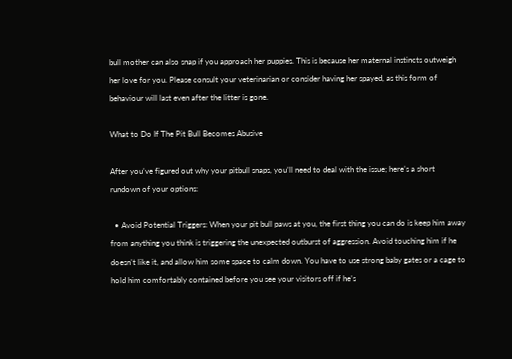bull mother can also snap if you approach her puppies. This is because her maternal instincts outweigh her love for you. Please consult your veterinarian or consider having her spayed, as this form of behaviour will last even after the litter is gone.

What to Do If The Pit Bull Becomes Abusive

After you’ve figured out why your pitbull snaps, you’ll need to deal with the issue; here’s a short rundown of your options:

  • Avoid Potential Triggers: When your pit bull paws at you, the first thing you can do is keep him away from anything you think is triggering the unexpected outburst of aggression. Avoid touching him if he doesn’t like it, and allow him some space to calm down. You have to use strong baby gates or a cage to hold him comfortably contained before you see your visitors off if he’s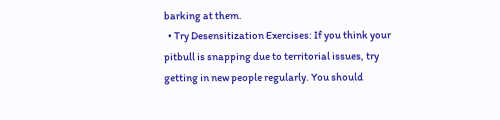barking at them.
  • Try Desensitization Exercises: If you think your pitbull is snapping due to territorial issues, try getting in new people regularly. You should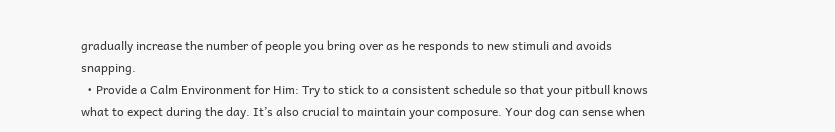gradually increase the number of people you bring over as he responds to new stimuli and avoids snapping.
  • Provide a Calm Environment for Him: Try to stick to a consistent schedule so that your pitbull knows what to expect during the day. It’s also crucial to maintain your composure. Your dog can sense when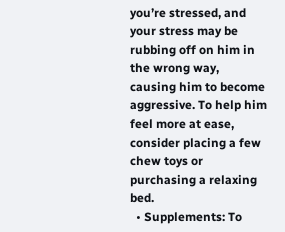you’re stressed, and your stress may be rubbing off on him in the wrong way, causing him to become aggressive. To help him feel more at ease, consider placing a few chew toys or purchasing a relaxing bed.
  • Supplements: To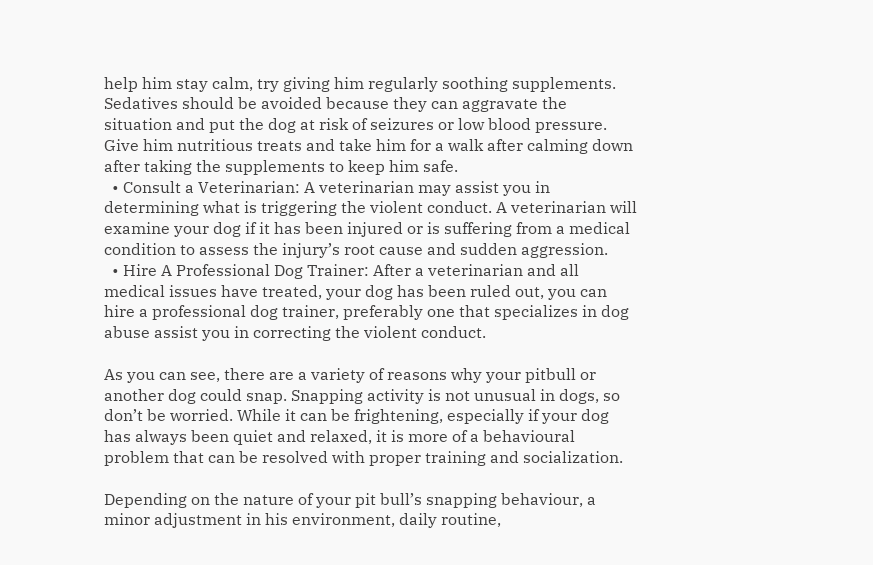help him stay calm, try giving him regularly soothing supplements. Sedatives should be avoided because they can aggravate the situation and put the dog at risk of seizures or low blood pressure. Give him nutritious treats and take him for a walk after calming down after taking the supplements to keep him safe.
  • Consult a Veterinarian: A veterinarian may assist you in determining what is triggering the violent conduct. A veterinarian will examine your dog if it has been injured or is suffering from a medical condition to assess the injury’s root cause and sudden aggression.
  • Hire A Professional Dog Trainer: After a veterinarian and all medical issues have treated, your dog has been ruled out, you can hire a professional dog trainer, preferably one that specializes in dog abuse assist you in correcting the violent conduct.

As you can see, there are a variety of reasons why your pitbull or another dog could snap. Snapping activity is not unusual in dogs, so don’t be worried. While it can be frightening, especially if your dog has always been quiet and relaxed, it is more of a behavioural problem that can be resolved with proper training and socialization.

Depending on the nature of your pit bull’s snapping behaviour, a minor adjustment in his environment, daily routine,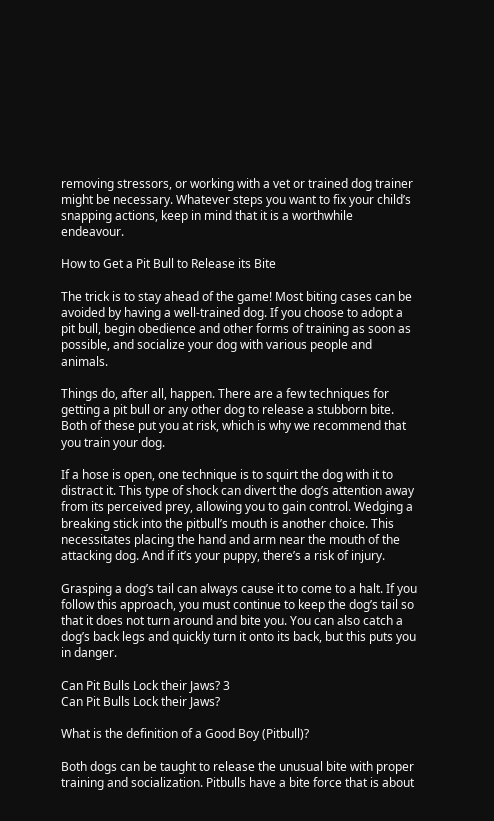removing stressors, or working with a vet or trained dog trainer might be necessary. Whatever steps you want to fix your child’s snapping actions, keep in mind that it is a worthwhile endeavour.

How to Get a Pit Bull to Release its Bite

The trick is to stay ahead of the game! Most biting cases can be avoided by having a well-trained dog. If you choose to adopt a pit bull, begin obedience and other forms of training as soon as possible, and socialize your dog with various people and animals.

Things do, after all, happen. There are a few techniques for getting a pit bull or any other dog to release a stubborn bite. Both of these put you at risk, which is why we recommend that you train your dog.

If a hose is open, one technique is to squirt the dog with it to distract it. This type of shock can divert the dog’s attention away from its perceived prey, allowing you to gain control. Wedging a breaking stick into the pitbull’s mouth is another choice. This necessitates placing the hand and arm near the mouth of the attacking dog. And if it’s your puppy, there’s a risk of injury.

Grasping a dog’s tail can always cause it to come to a halt. If you follow this approach, you must continue to keep the dog’s tail so that it does not turn around and bite you. You can also catch a dog’s back legs and quickly turn it onto its back, but this puts you in danger.

Can Pit Bulls Lock their Jaws? 3
Can Pit Bulls Lock their Jaws?

What is the definition of a Good Boy (Pitbull)?

Both dogs can be taught to release the unusual bite with proper training and socialization. Pitbulls have a bite force that is about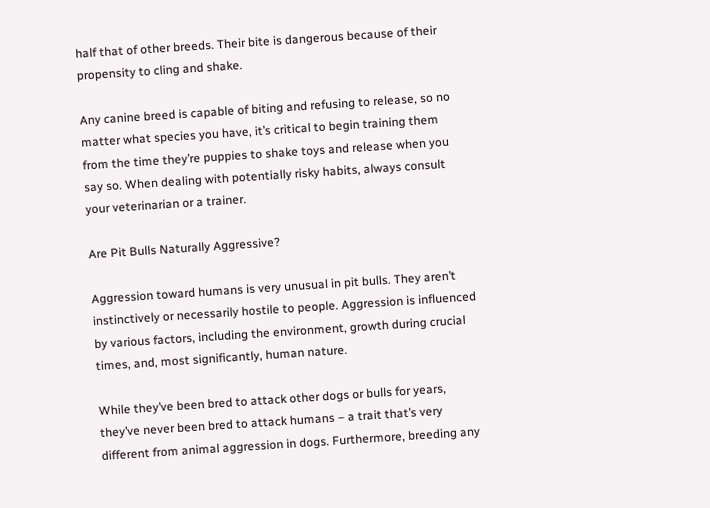half that of other breeds. Their bite is dangerous because of their propensity to cling and shake.

Any canine breed is capable of biting and refusing to release, so no matter what species you have, it’s critical to begin training them from the time they’re puppies to shake toys and release when you say so. When dealing with potentially risky habits, always consult your veterinarian or a trainer.

Are Pit Bulls Naturally Aggressive?

Aggression toward humans is very unusual in pit bulls. They aren’t instinctively or necessarily hostile to people. Aggression is influenced by various factors, including the environment, growth during crucial times, and, most significantly, human nature.

While they’ve been bred to attack other dogs or bulls for years, they’ve never been bred to attack humans – a trait that’s very different from animal aggression in dogs. Furthermore, breeding any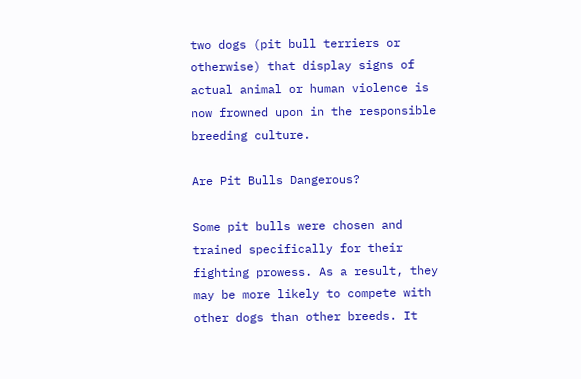two dogs (pit bull terriers or otherwise) that display signs of actual animal or human violence is now frowned upon in the responsible breeding culture.

Are Pit Bulls Dangerous?

Some pit bulls were chosen and trained specifically for their fighting prowess. As a result, they may be more likely to compete with other dogs than other breeds. It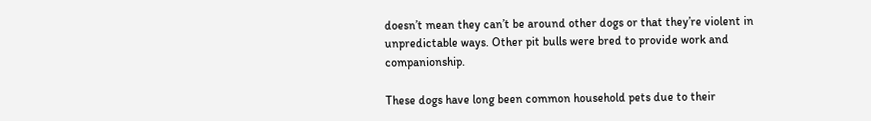doesn’t mean they can’t be around other dogs or that they’re violent in unpredictable ways. Other pit bulls were bred to provide work and companionship.

These dogs have long been common household pets due to their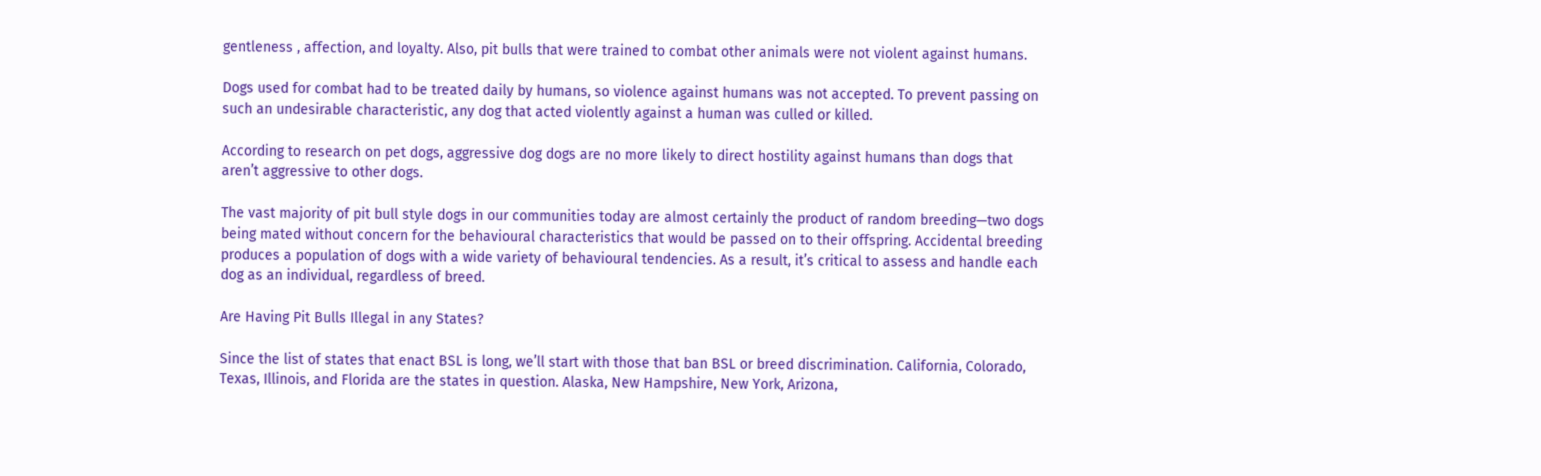gentleness , affection, and loyalty. Also, pit bulls that were trained to combat other animals were not violent against humans.

Dogs used for combat had to be treated daily by humans, so violence against humans was not accepted. To prevent passing on such an undesirable characteristic, any dog that acted violently against a human was culled or killed.

According to research on pet dogs, aggressive dog dogs are no more likely to direct hostility against humans than dogs that aren’t aggressive to other dogs.

The vast majority of pit bull style dogs in our communities today are almost certainly the product of random breeding—two dogs being mated without concern for the behavioural characteristics that would be passed on to their offspring. Accidental breeding produces a population of dogs with a wide variety of behavioural tendencies. As a result, it’s critical to assess and handle each dog as an individual, regardless of breed.

Are Having Pit Bulls Illegal in any States?

Since the list of states that enact BSL is long, we’ll start with those that ban BSL or breed discrimination. California, Colorado, Texas, Illinois, and Florida are the states in question. Alaska, New Hampshire, New York, Arizona,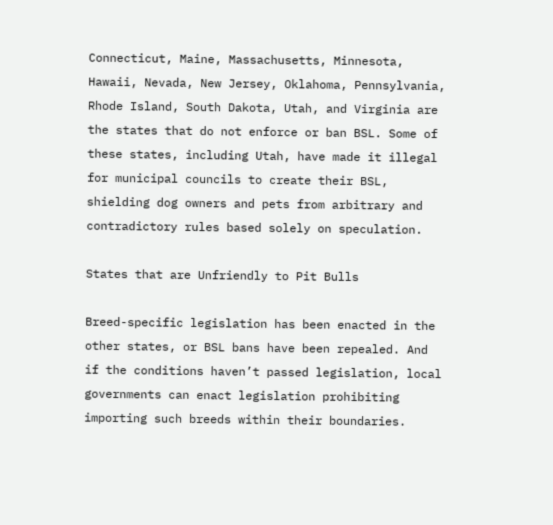Connecticut, Maine, Massachusetts, Minnesota, Hawaii, Nevada, New Jersey, Oklahoma, Pennsylvania, Rhode Island, South Dakota, Utah, and Virginia are the states that do not enforce or ban BSL. Some of these states, including Utah, have made it illegal for municipal councils to create their BSL, shielding dog owners and pets from arbitrary and contradictory rules based solely on speculation.

States that are Unfriendly to Pit Bulls

Breed-specific legislation has been enacted in the other states, or BSL bans have been repealed. And if the conditions haven’t passed legislation, local governments can enact legislation prohibiting importing such breeds within their boundaries.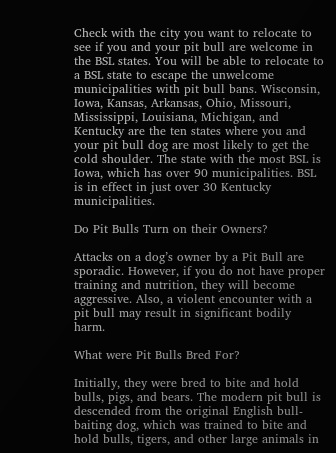Check with the city you want to relocate to see if you and your pit bull are welcome in the BSL states. You will be able to relocate to a BSL state to escape the unwelcome municipalities with pit bull bans. Wisconsin, Iowa, Kansas, Arkansas, Ohio, Missouri, Mississippi, Louisiana, Michigan, and Kentucky are the ten states where you and your pit bull dog are most likely to get the cold shoulder. The state with the most BSL is Iowa, which has over 90 municipalities. BSL is in effect in just over 30 Kentucky municipalities.

Do Pit Bulls Turn on their Owners?

Attacks on a dog’s owner by a Pit Bull are sporadic. However, if you do not have proper training and nutrition, they will become aggressive. Also, a violent encounter with a pit bull may result in significant bodily harm.

What were Pit Bulls Bred For?

Initially, they were bred to bite and hold bulls, pigs, and bears. The modern pit bull is descended from the original English bull-baiting dog, which was trained to bite and hold bulls, tigers, and other large animals in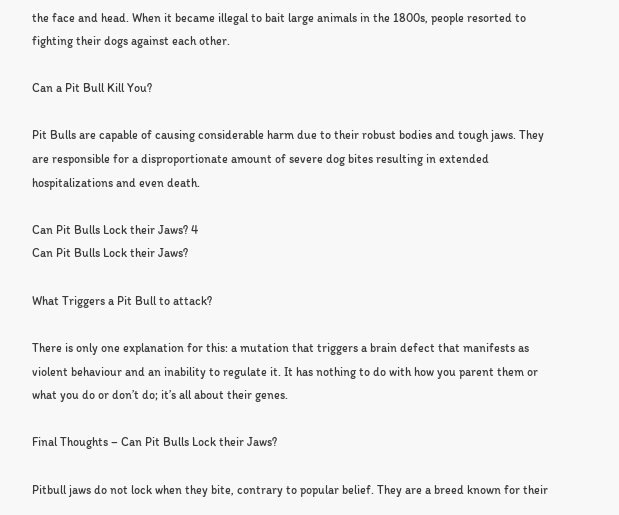the face and head. When it became illegal to bait large animals in the 1800s, people resorted to fighting their dogs against each other.

Can a Pit Bull Kill You?

Pit Bulls are capable of causing considerable harm due to their robust bodies and tough jaws. They are responsible for a disproportionate amount of severe dog bites resulting in extended hospitalizations and even death.

Can Pit Bulls Lock their Jaws? 4
Can Pit Bulls Lock their Jaws?

What Triggers a Pit Bull to attack?

There is only one explanation for this: a mutation that triggers a brain defect that manifests as violent behaviour and an inability to regulate it. It has nothing to do with how you parent them or what you do or don’t do; it’s all about their genes.

Final Thoughts – Can Pit Bulls Lock their Jaws?

Pitbull jaws do not lock when they bite, contrary to popular belief. They are a breed known for their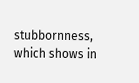stubbornness, which shows in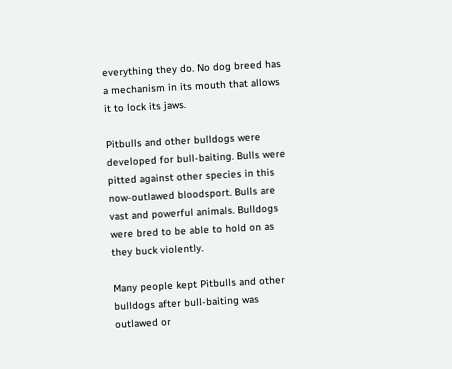everything they do. No dog breed has a mechanism in its mouth that allows it to lock its jaws.

Pitbulls and other bulldogs were developed for bull-baiting. Bulls were pitted against other species in this now-outlawed bloodsport. Bulls are vast and powerful animals. Bulldogs were bred to be able to hold on as they buck violently.

Many people kept Pitbulls and other bulldogs after bull-baiting was outlawed or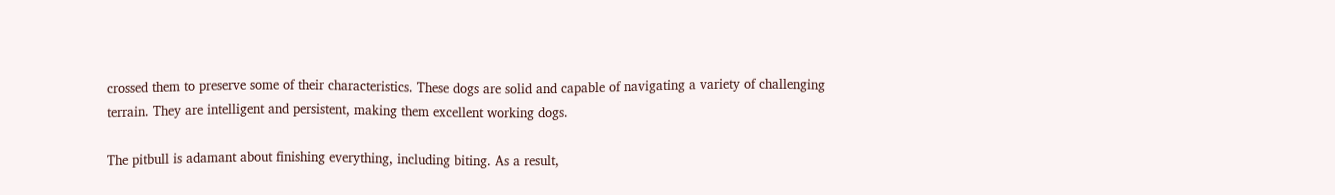crossed them to preserve some of their characteristics. These dogs are solid and capable of navigating a variety of challenging terrain. They are intelligent and persistent, making them excellent working dogs.

The pitbull is adamant about finishing everything, including biting. As a result,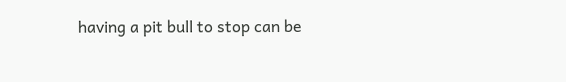having a pit bull to stop can be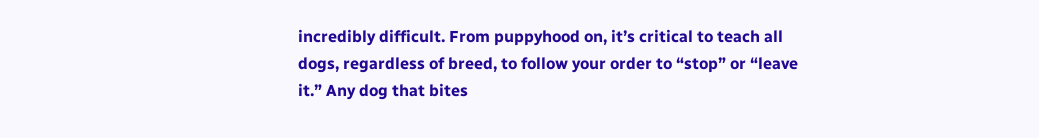incredibly difficult. From puppyhood on, it’s critical to teach all dogs, regardless of breed, to follow your order to “stop” or “leave it.” Any dog that bites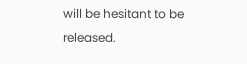will be hesitant to be released.